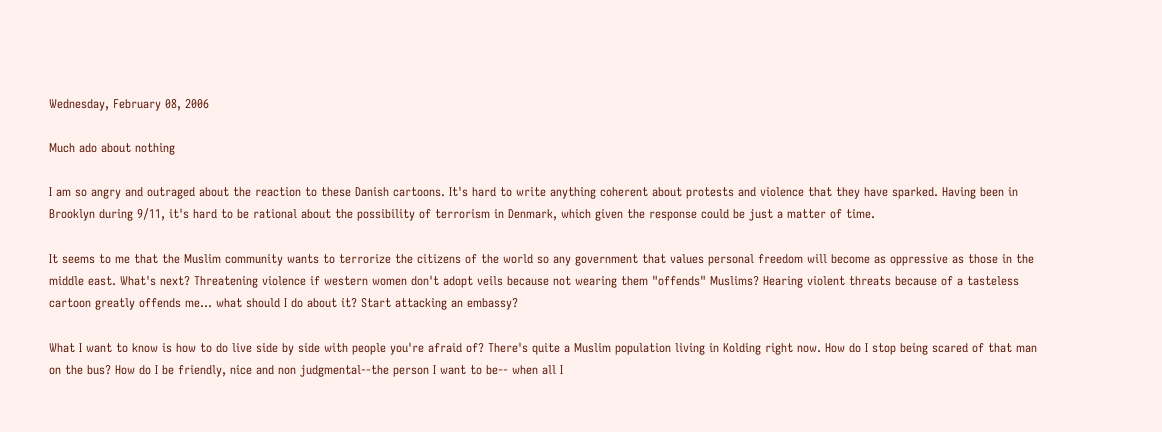Wednesday, February 08, 2006

Much ado about nothing

I am so angry and outraged about the reaction to these Danish cartoons. It's hard to write anything coherent about protests and violence that they have sparked. Having been in Brooklyn during 9/11, it's hard to be rational about the possibility of terrorism in Denmark, which given the response could be just a matter of time.

It seems to me that the Muslim community wants to terrorize the citizens of the world so any government that values personal freedom will become as oppressive as those in the middle east. What's next? Threatening violence if western women don't adopt veils because not wearing them "offends" Muslims? Hearing violent threats because of a tasteless cartoon greatly offends me... what should I do about it? Start attacking an embassy?

What I want to know is how to do live side by side with people you're afraid of? There's quite a Muslim population living in Kolding right now. How do I stop being scared of that man on the bus? How do I be friendly, nice and non judgmental--the person I want to be-- when all I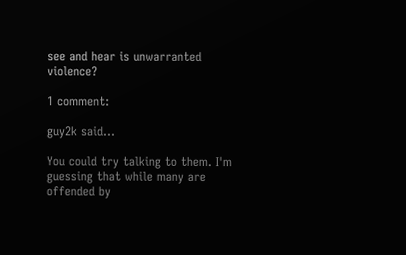see and hear is unwarranted violence?

1 comment:

guy2k said...

You could try talking to them. I'm guessing that while many are offended by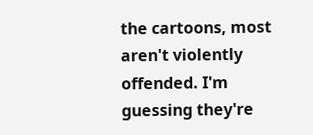the cartoons, most aren't violently offended. I'm guessing they're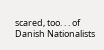scared, too. . . of Danish Nationalists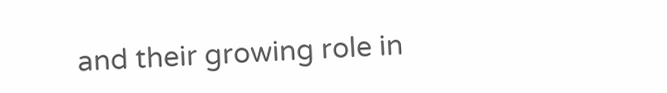and their growing role in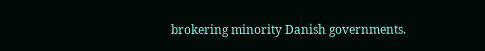brokering minority Danish governments.